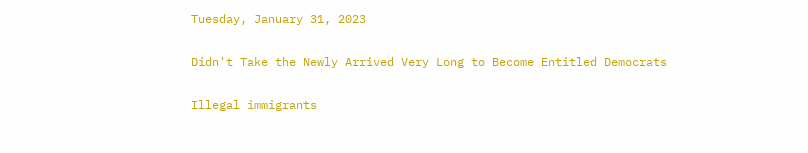Tuesday, January 31, 2023

Didn't Take the Newly Arrived Very Long to Become Entitled Democrats

Illegal immigrants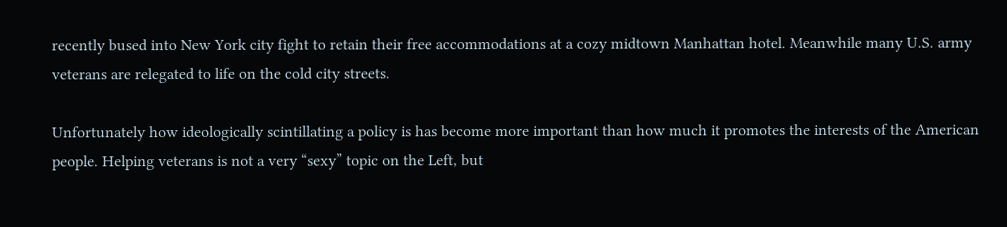recently bused into New York city fight to retain their free accommodations at a cozy midtown Manhattan hotel. Meanwhile many U.S. army veterans are relegated to life on the cold city streets.

Unfortunately how ideologically scintillating a policy is has become more important than how much it promotes the interests of the American people. Helping veterans is not a very “sexy” topic on the Left, but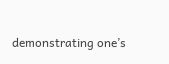demonstrating one’s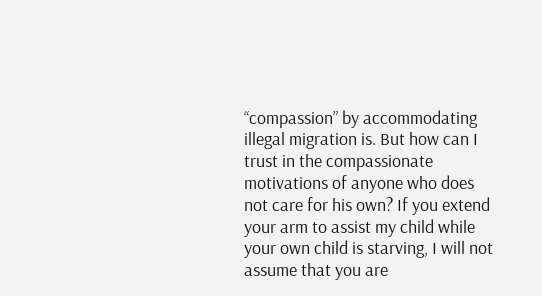“compassion” by accommodating illegal migration is. But how can I trust in the compassionate motivations of anyone who does not care for his own? If you extend your arm to assist my child while your own child is starving, I will not assume that you are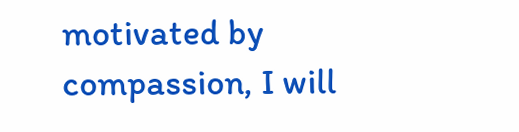motivated by compassion, I will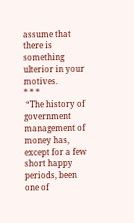assume that there is something ulterior in your motives.
* * *
 “The history of government management of money has, except for a few short happy periods, been one of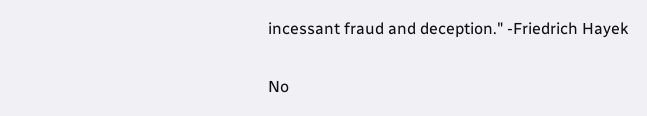incessant fraud and deception." -Friedrich Hayek

No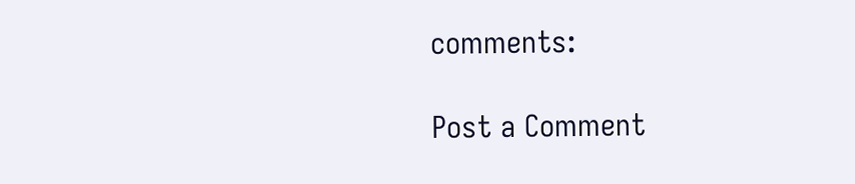comments:

Post a Comment